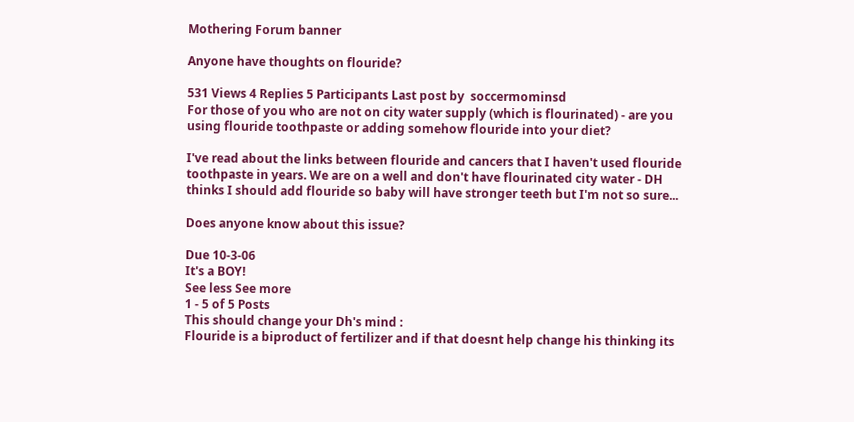Mothering Forum banner

Anyone have thoughts on flouride?

531 Views 4 Replies 5 Participants Last post by  soccermominsd
For those of you who are not on city water supply (which is flourinated) - are you using flouride toothpaste or adding somehow flouride into your diet?

I've read about the links between flouride and cancers that I haven't used flouride toothpaste in years. We are on a well and don't have flourinated city water - DH thinks I should add flouride so baby will have stronger teeth but I'm not so sure...

Does anyone know about this issue?

Due 10-3-06
It's a BOY!
See less See more
1 - 5 of 5 Posts
This should change your Dh's mind :
Flouride is a biproduct of fertilizer and if that doesnt help change his thinking its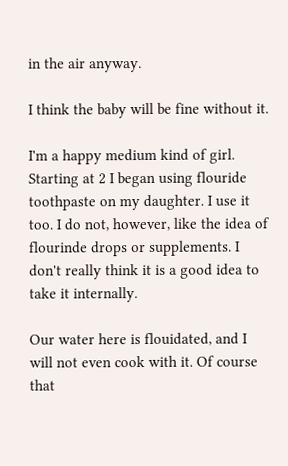in the air anyway.

I think the baby will be fine without it.

I'm a happy medium kind of girl. Starting at 2 I began using flouride toothpaste on my daughter. I use it too. I do not, however, like the idea of flourinde drops or supplements. I don't really think it is a good idea to take it internally.

Our water here is flouidated, and I will not even cook with it. Of course that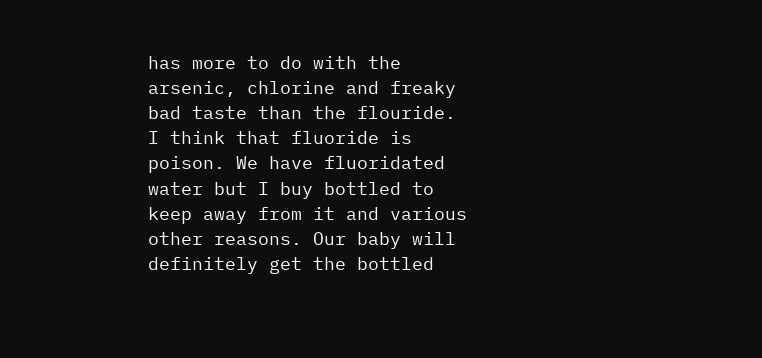has more to do with the arsenic, chlorine and freaky bad taste than the flouride.
I think that fluoride is poison. We have fluoridated water but I buy bottled to keep away from it and various other reasons. Our baby will definitely get the bottled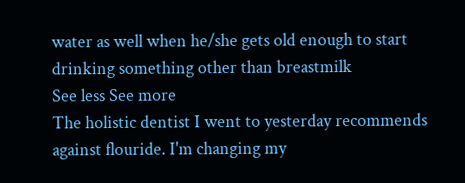water as well when he/she gets old enough to start drinking something other than breastmilk
See less See more
The holistic dentist I went to yesterday recommends against flouride. I'm changing my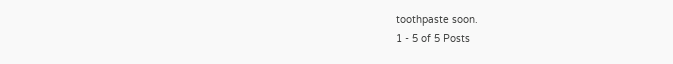toothpaste soon.
1 - 5 of 5 Posts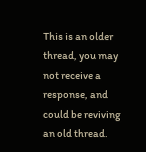This is an older thread, you may not receive a response, and could be reviving an old thread.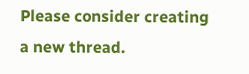Please consider creating a new thread.